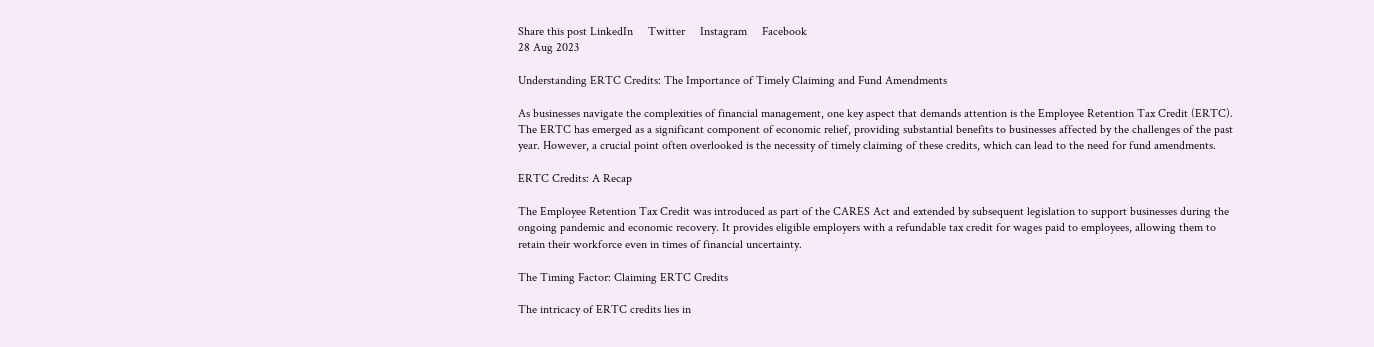Share this post LinkedIn     Twitter     Instagram     Facebook
28 Aug 2023

Understanding ERTC Credits: The Importance of Timely Claiming and Fund Amendments

As businesses navigate the complexities of financial management, one key aspect that demands attention is the Employee Retention Tax Credit (ERTC). The ERTC has emerged as a significant component of economic relief, providing substantial benefits to businesses affected by the challenges of the past year. However, a crucial point often overlooked is the necessity of timely claiming of these credits, which can lead to the need for fund amendments.

ERTC Credits: A Recap

The Employee Retention Tax Credit was introduced as part of the CARES Act and extended by subsequent legislation to support businesses during the ongoing pandemic and economic recovery. It provides eligible employers with a refundable tax credit for wages paid to employees, allowing them to retain their workforce even in times of financial uncertainty.

The Timing Factor: Claiming ERTC Credits

The intricacy of ERTC credits lies in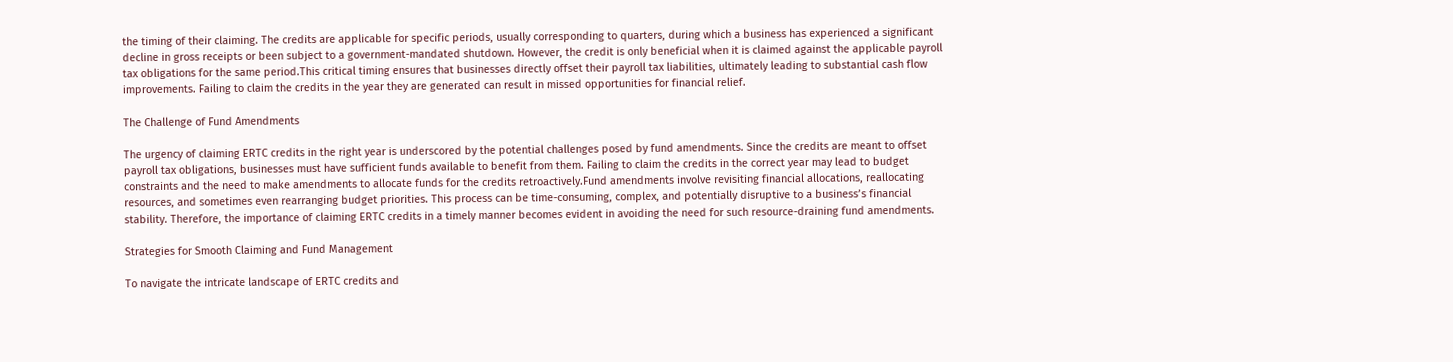the timing of their claiming. The credits are applicable for specific periods, usually corresponding to quarters, during which a business has experienced a significant decline in gross receipts or been subject to a government-mandated shutdown. However, the credit is only beneficial when it is claimed against the applicable payroll tax obligations for the same period.This critical timing ensures that businesses directly offset their payroll tax liabilities, ultimately leading to substantial cash flow improvements. Failing to claim the credits in the year they are generated can result in missed opportunities for financial relief.

The Challenge of Fund Amendments

The urgency of claiming ERTC credits in the right year is underscored by the potential challenges posed by fund amendments. Since the credits are meant to offset payroll tax obligations, businesses must have sufficient funds available to benefit from them. Failing to claim the credits in the correct year may lead to budget constraints and the need to make amendments to allocate funds for the credits retroactively.Fund amendments involve revisiting financial allocations, reallocating resources, and sometimes even rearranging budget priorities. This process can be time-consuming, complex, and potentially disruptive to a business’s financial stability. Therefore, the importance of claiming ERTC credits in a timely manner becomes evident in avoiding the need for such resource-draining fund amendments.

Strategies for Smooth Claiming and Fund Management

To navigate the intricate landscape of ERTC credits and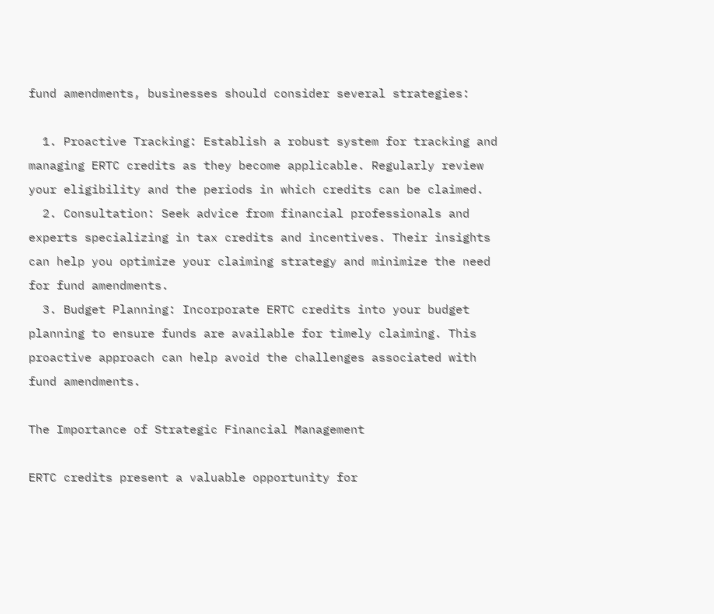fund amendments, businesses should consider several strategies:

  1. Proactive Tracking: Establish a robust system for tracking and managing ERTC credits as they become applicable. Regularly review your eligibility and the periods in which credits can be claimed.
  2. Consultation: Seek advice from financial professionals and experts specializing in tax credits and incentives. Their insights can help you optimize your claiming strategy and minimize the need for fund amendments.
  3. Budget Planning: Incorporate ERTC credits into your budget planning to ensure funds are available for timely claiming. This proactive approach can help avoid the challenges associated with fund amendments.

The Importance of Strategic Financial Management

ERTC credits present a valuable opportunity for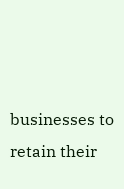businesses to retain their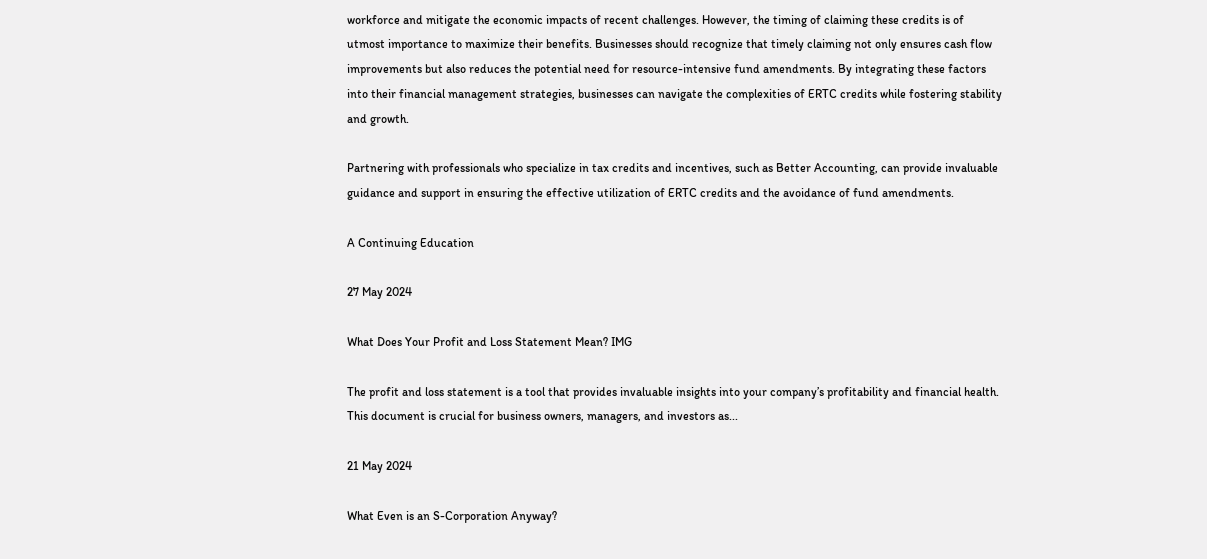workforce and mitigate the economic impacts of recent challenges. However, the timing of claiming these credits is of utmost importance to maximize their benefits. Businesses should recognize that timely claiming not only ensures cash flow improvements but also reduces the potential need for resource-intensive fund amendments. By integrating these factors into their financial management strategies, businesses can navigate the complexities of ERTC credits while fostering stability and growth.

Partnering with professionals who specialize in tax credits and incentives, such as Better Accounting, can provide invaluable guidance and support in ensuring the effective utilization of ERTC credits and the avoidance of fund amendments.

A Continuing Education

27 May 2024

What Does Your Profit and Loss Statement Mean? IMG

The profit and loss statement is a tool that provides invaluable insights into your company’s profitability and financial health. This document is crucial for business owners, managers, and investors as...

21 May 2024

What Even is an S-Corporation Anyway?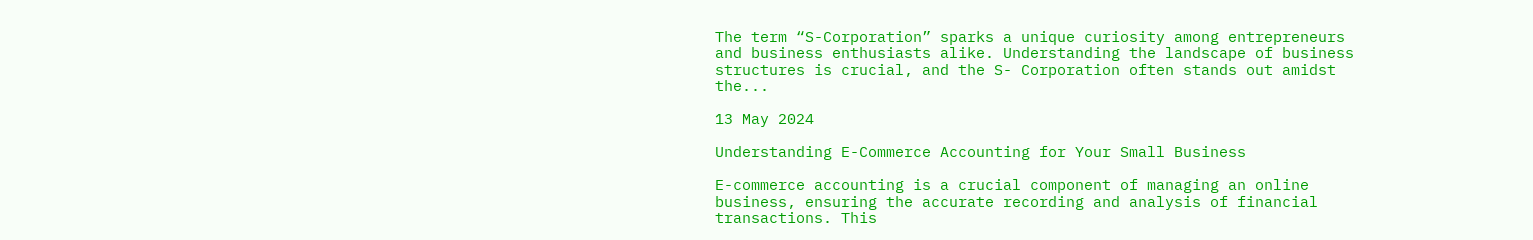The term “S-Corporation” sparks a unique curiosity among entrepreneurs and business enthusiasts alike. Understanding the landscape of business structures is crucial, and the S- Corporation often stands out amidst the...

13 May 2024

Understanding E-Commerce Accounting for Your Small Business

E-commerce accounting is a crucial component of managing an online business, ensuring the accurate recording and analysis of financial transactions. This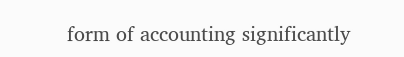form of accounting significantly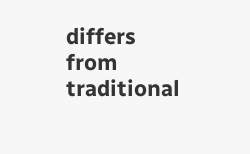differs from traditional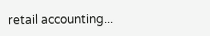retail accounting...